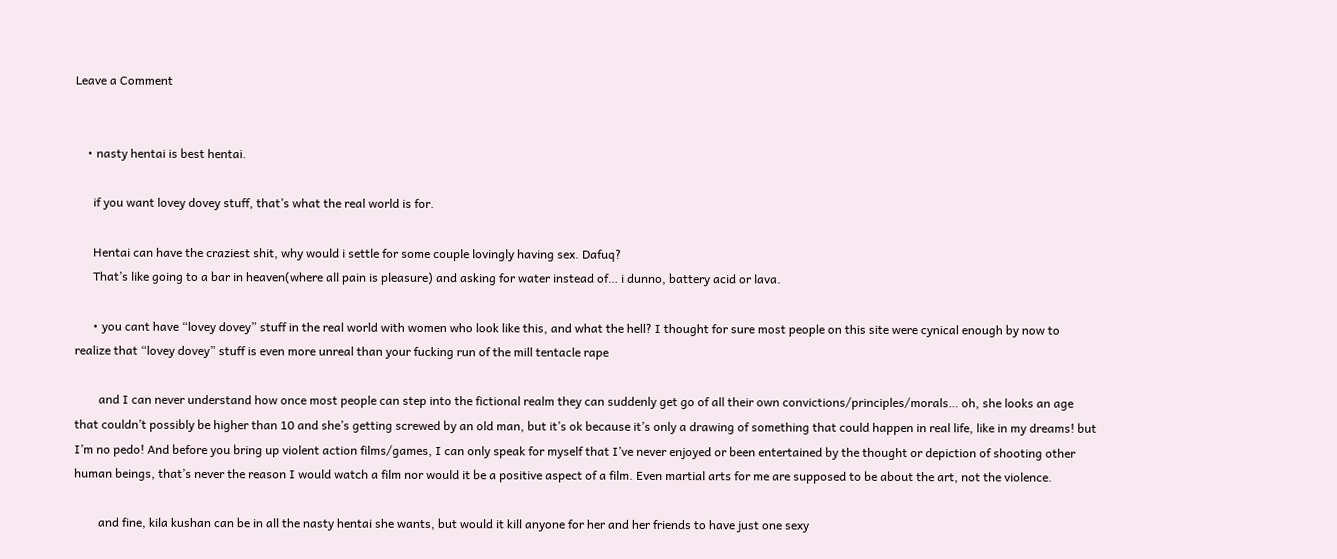Leave a Comment


    • nasty hentai is best hentai.

      if you want lovey dovey stuff, that’s what the real world is for.

      Hentai can have the craziest shit, why would i settle for some couple lovingly having sex. Dafuq?
      That’s like going to a bar in heaven(where all pain is pleasure) and asking for water instead of… i dunno, battery acid or lava.

      • you cant have “lovey dovey” stuff in the real world with women who look like this, and what the hell? I thought for sure most people on this site were cynical enough by now to realize that “lovey dovey” stuff is even more unreal than your fucking run of the mill tentacle rape

        and I can never understand how once most people can step into the fictional realm they can suddenly get go of all their own convictions/principles/morals… oh, she looks an age that couldn’t possibly be higher than 10 and she’s getting screwed by an old man, but it’s ok because it’s only a drawing of something that could happen in real life, like in my dreams! but I’m no pedo! And before you bring up violent action films/games, I can only speak for myself that I’ve never enjoyed or been entertained by the thought or depiction of shooting other human beings, that’s never the reason I would watch a film nor would it be a positive aspect of a film. Even martial arts for me are supposed to be about the art, not the violence.

        and fine, kila kushan can be in all the nasty hentai she wants, but would it kill anyone for her and her friends to have just one sexy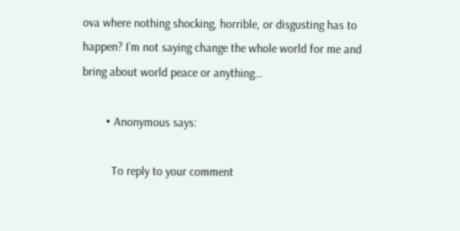ova where nothing shocking, horrible, or disgusting has to happen? I’m not saying change the whole world for me and bring about world peace or anything…

        • Anonymous says:

          To reply to your comment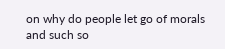on why do people let go of morals and such so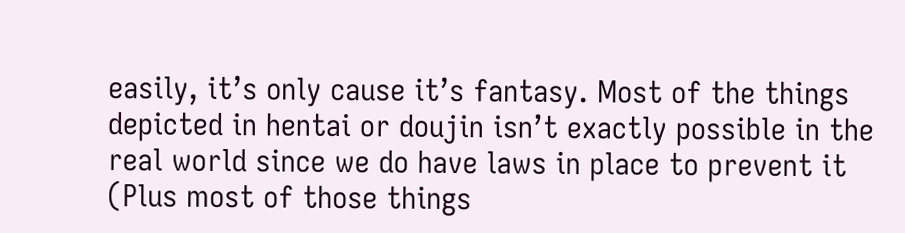easily, it’s only cause it’s fantasy. Most of the things depicted in hentai or doujin isn’t exactly possible in the real world since we do have laws in place to prevent it (Plus most of those things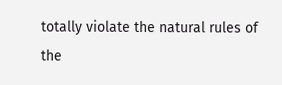totally violate the natural rules of the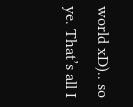world xD).. so ye. That’s all I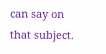can say on that subject.